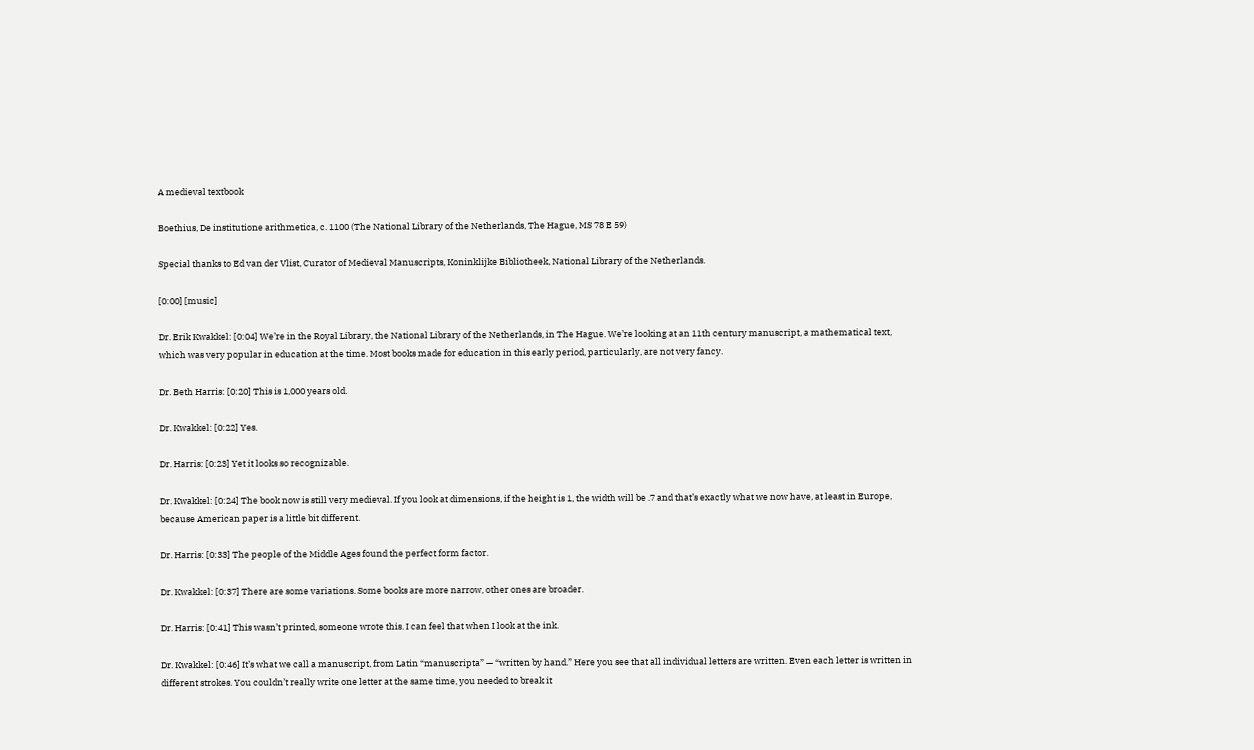A medieval textbook

Boethius, De institutione arithmetica, c. 1100 (The National Library of the Netherlands, The Hague, MS 78 E 59)

Special thanks to Ed van der Vlist, Curator of Medieval Manuscripts, Koninklijke Bibliotheek, National Library of the Netherlands.

[0:00] [music]

Dr. Erik Kwakkel: [0:04] We’re in the Royal Library, the National Library of the Netherlands, in The Hague. We’re looking at an 11th century manuscript, a mathematical text, which was very popular in education at the time. Most books made for education in this early period, particularly, are not very fancy.

Dr. Beth Harris: [0:20] This is 1,000 years old.

Dr. Kwakkel: [0:22] Yes.

Dr. Harris: [0:23] Yet it looks so recognizable.

Dr. Kwakkel: [0:24] The book now is still very medieval. If you look at dimensions, if the height is 1, the width will be .7 and that’s exactly what we now have, at least in Europe, because American paper is a little bit different.

Dr. Harris: [0:33] The people of the Middle Ages found the perfect form factor.

Dr. Kwakkel: [0:37] There are some variations. Some books are more narrow, other ones are broader.

Dr. Harris: [0:41] This wasn’t printed, someone wrote this. I can feel that when I look at the ink.

Dr. Kwakkel: [0:46] It’s what we call a manuscript, from Latin “manuscripta” — “written by hand.” Here you see that all individual letters are written. Even each letter is written in different strokes. You couldn’t really write one letter at the same time, you needed to break it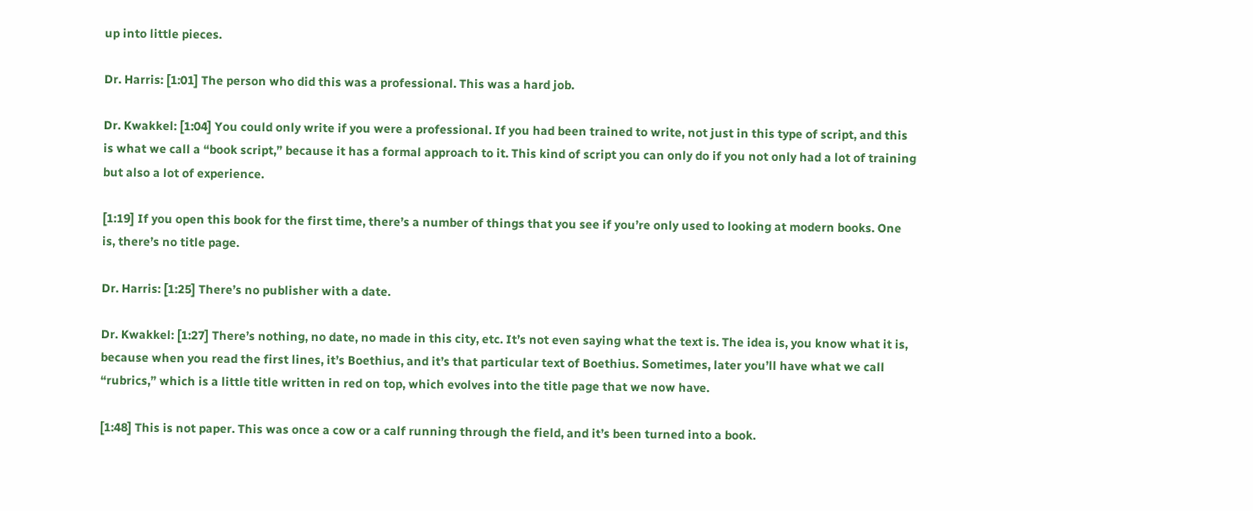up into little pieces.

Dr. Harris: [1:01] The person who did this was a professional. This was a hard job.

Dr. Kwakkel: [1:04] You could only write if you were a professional. If you had been trained to write, not just in this type of script, and this is what we call a “book script,” because it has a formal approach to it. This kind of script you can only do if you not only had a lot of training but also a lot of experience.

[1:19] If you open this book for the first time, there’s a number of things that you see if you’re only used to looking at modern books. One is, there’s no title page.

Dr. Harris: [1:25] There’s no publisher with a date.

Dr. Kwakkel: [1:27] There’s nothing, no date, no made in this city, etc. It’s not even saying what the text is. The idea is, you know what it is, because when you read the first lines, it’s Boethius, and it’s that particular text of Boethius. Sometimes, later you’ll have what we call “rubrics,” which is a little title written in red on top, which evolves into the title page that we now have.

[1:48] This is not paper. This was once a cow or a calf running through the field, and it’s been turned into a book.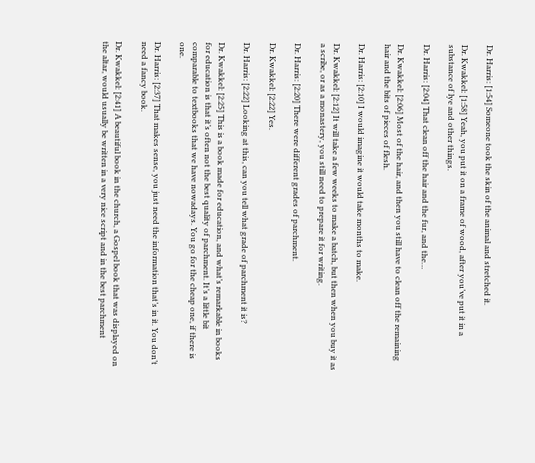Dr. Harris: [1:54] Someone took the skin of the animal and stretched it.

Dr. Kwakkel: [1:58] Yeah, you put it on a frame of wood, after you’ve put it in a substance of lye and other things.

Dr. Harris: [2:04] That clean off the hair and the fur, and the…

Dr. Kwakkel: [2:06] Most of the hair, and then you still have to clean off the remaining hair and the bits of pieces of flesh.

Dr. Harris: [2:10] I would imagine it would take months to make.

Dr. Kwakkel: [2:12] It will take a few weeks to make a batch, but then when you buy it as a scribe, or as a monastery, you still need to prepare it for writing.

Dr. Harris: [2:20] There were different grades of parchment.

Dr. Kwakkel: [2:22] Yes.

Dr. Harris: [2:22] Looking at this, can you tell what grade of parchment it is?

Dr. Kwakkel: [2:25] This is a book made for education, and what’s remarkable in books for education is that it’s often not the best quality of parchment. It’s a little bit comparable to textbooks that we have nowadays. You go for the cheap one, if there is one.

Dr. Harris: [2:37] That makes sense, you just need the information that’s in it. You don’t need a fancy book.

Dr. Kwakkel: [2:41] A beautiful book in the church, a Gospel book that was displayed on the altar, would usually be written in a very nice script and in the best parchment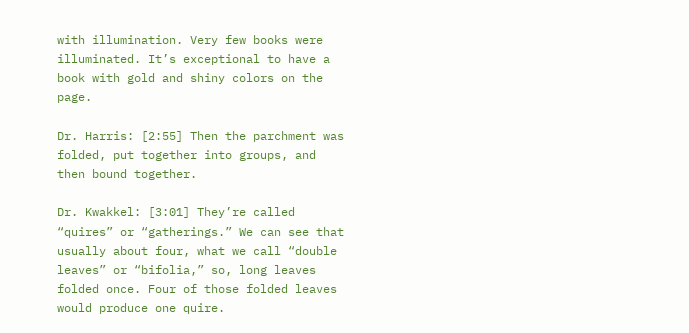with illumination. Very few books were illuminated. It’s exceptional to have a book with gold and shiny colors on the page.

Dr. Harris: [2:55] Then the parchment was folded, put together into groups, and then bound together.

Dr. Kwakkel: [3:01] They’re called “quires” or “gatherings.” We can see that usually about four, what we call “double leaves” or “bifolia,” so, long leaves folded once. Four of those folded leaves would produce one quire.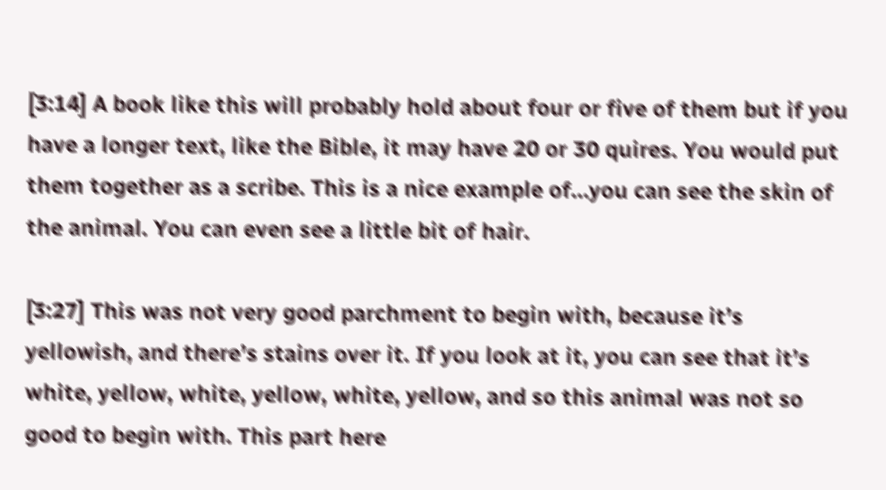[3:14] A book like this will probably hold about four or five of them but if you have a longer text, like the Bible, it may have 20 or 30 quires. You would put them together as a scribe. This is a nice example of…you can see the skin of the animal. You can even see a little bit of hair.

[3:27] This was not very good parchment to begin with, because it’s yellowish, and there’s stains over it. If you look at it, you can see that it’s white, yellow, white, yellow, white, yellow, and so this animal was not so good to begin with. This part here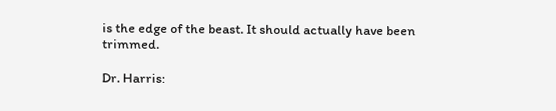is the edge of the beast. It should actually have been trimmed.

Dr. Harris: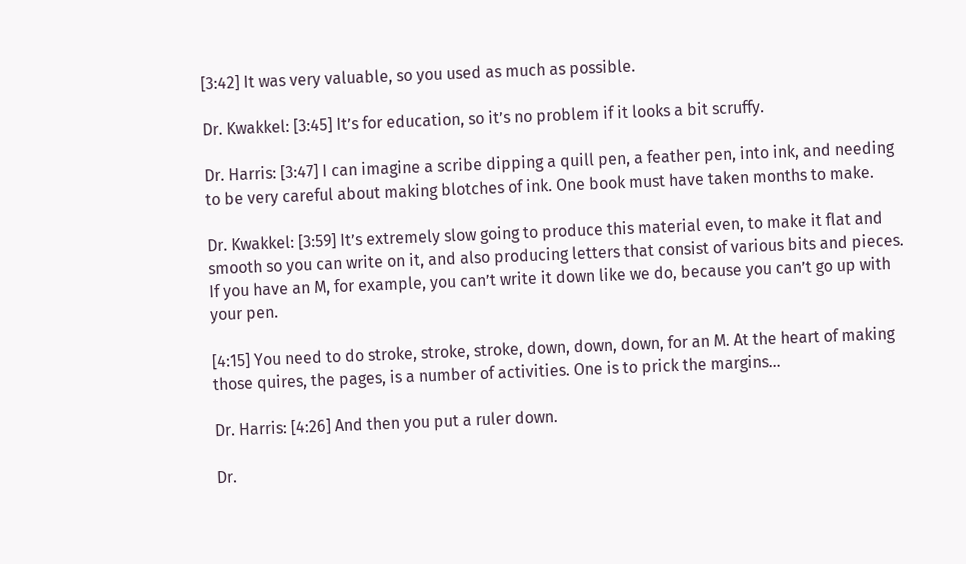[3:42] It was very valuable, so you used as much as possible.

Dr. Kwakkel: [3:45] It’s for education, so it’s no problem if it looks a bit scruffy.

Dr. Harris: [3:47] I can imagine a scribe dipping a quill pen, a feather pen, into ink, and needing to be very careful about making blotches of ink. One book must have taken months to make.

Dr. Kwakkel: [3:59] It’s extremely slow going to produce this material even, to make it flat and smooth so you can write on it, and also producing letters that consist of various bits and pieces. If you have an M, for example, you can’t write it down like we do, because you can’t go up with your pen.

[4:15] You need to do stroke, stroke, stroke, down, down, down, for an M. At the heart of making those quires, the pages, is a number of activities. One is to prick the margins…

Dr. Harris: [4:26] And then you put a ruler down.

Dr.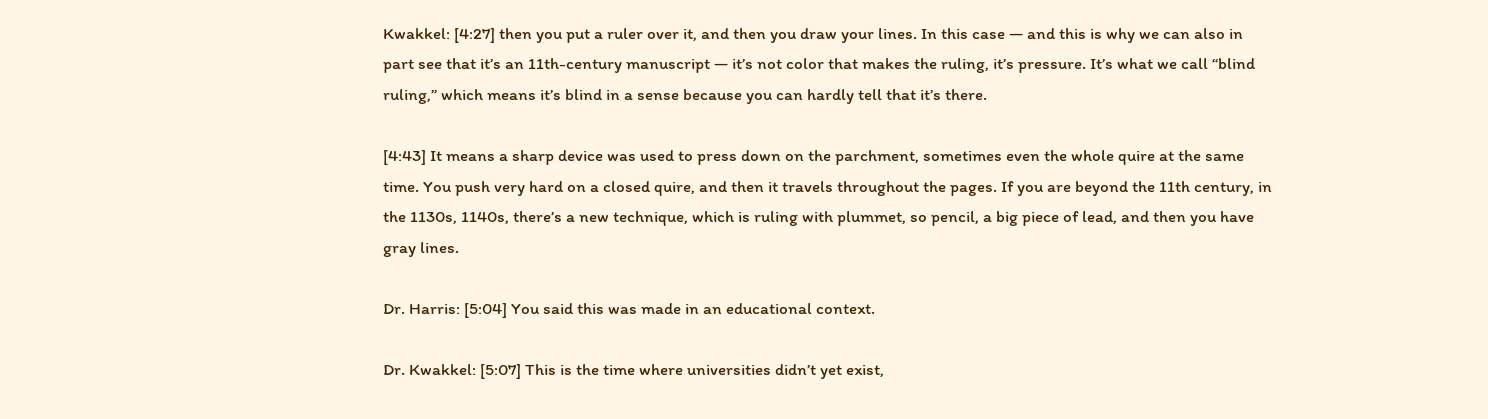Kwakkel: [4:27] then you put a ruler over it, and then you draw your lines. In this case — and this is why we can also in part see that it’s an 11th-century manuscript — it’s not color that makes the ruling, it’s pressure. It’s what we call “blind ruling,” which means it’s blind in a sense because you can hardly tell that it’s there.

[4:43] It means a sharp device was used to press down on the parchment, sometimes even the whole quire at the same time. You push very hard on a closed quire, and then it travels throughout the pages. If you are beyond the 11th century, in the 1130s, 1140s, there’s a new technique, which is ruling with plummet, so pencil, a big piece of lead, and then you have gray lines.

Dr. Harris: [5:04] You said this was made in an educational context.

Dr. Kwakkel: [5:07] This is the time where universities didn’t yet exist,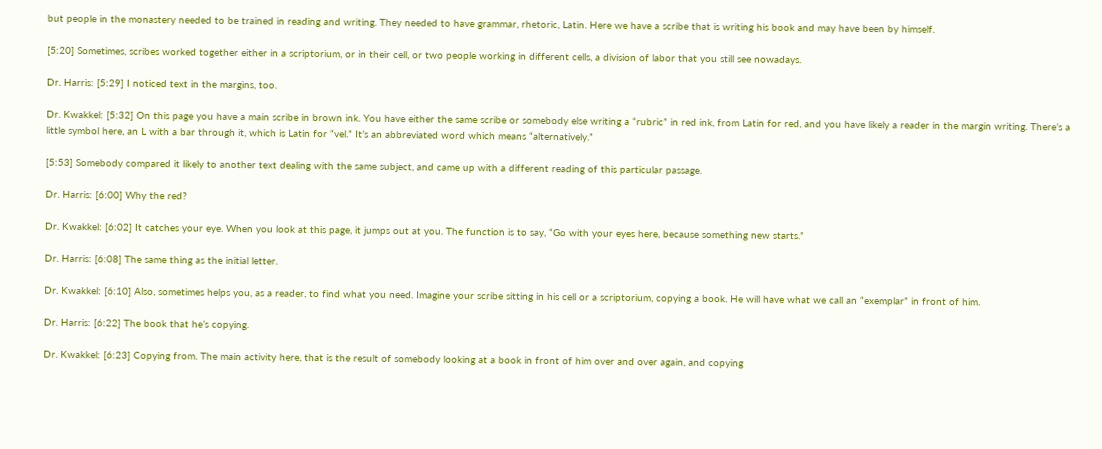but people in the monastery needed to be trained in reading and writing. They needed to have grammar, rhetoric, Latin. Here we have a scribe that is writing his book and may have been by himself.

[5:20] Sometimes, scribes worked together either in a scriptorium, or in their cell, or two people working in different cells, a division of labor that you still see nowadays.

Dr. Harris: [5:29] I noticed text in the margins, too.

Dr. Kwakkel: [5:32] On this page you have a main scribe in brown ink. You have either the same scribe or somebody else writing a “rubric” in red ink, from Latin for red, and you have likely a reader in the margin writing. There’s a little symbol here, an L with a bar through it, which is Latin for “vel.” It’s an abbreviated word which means “alternatively.”

[5:53] Somebody compared it likely to another text dealing with the same subject, and came up with a different reading of this particular passage.

Dr. Harris: [6:00] Why the red?

Dr. Kwakkel: [6:02] It catches your eye. When you look at this page, it jumps out at you. The function is to say, “Go with your eyes here, because something new starts.”

Dr. Harris: [6:08] The same thing as the initial letter.

Dr. Kwakkel: [6:10] Also, sometimes helps you, as a reader, to find what you need. Imagine your scribe sitting in his cell or a scriptorium, copying a book. He will have what we call an “exemplar” in front of him.

Dr. Harris: [6:22] The book that he’s copying.

Dr. Kwakkel: [6:23] Copying from. The main activity here, that is the result of somebody looking at a book in front of him over and over again, and copying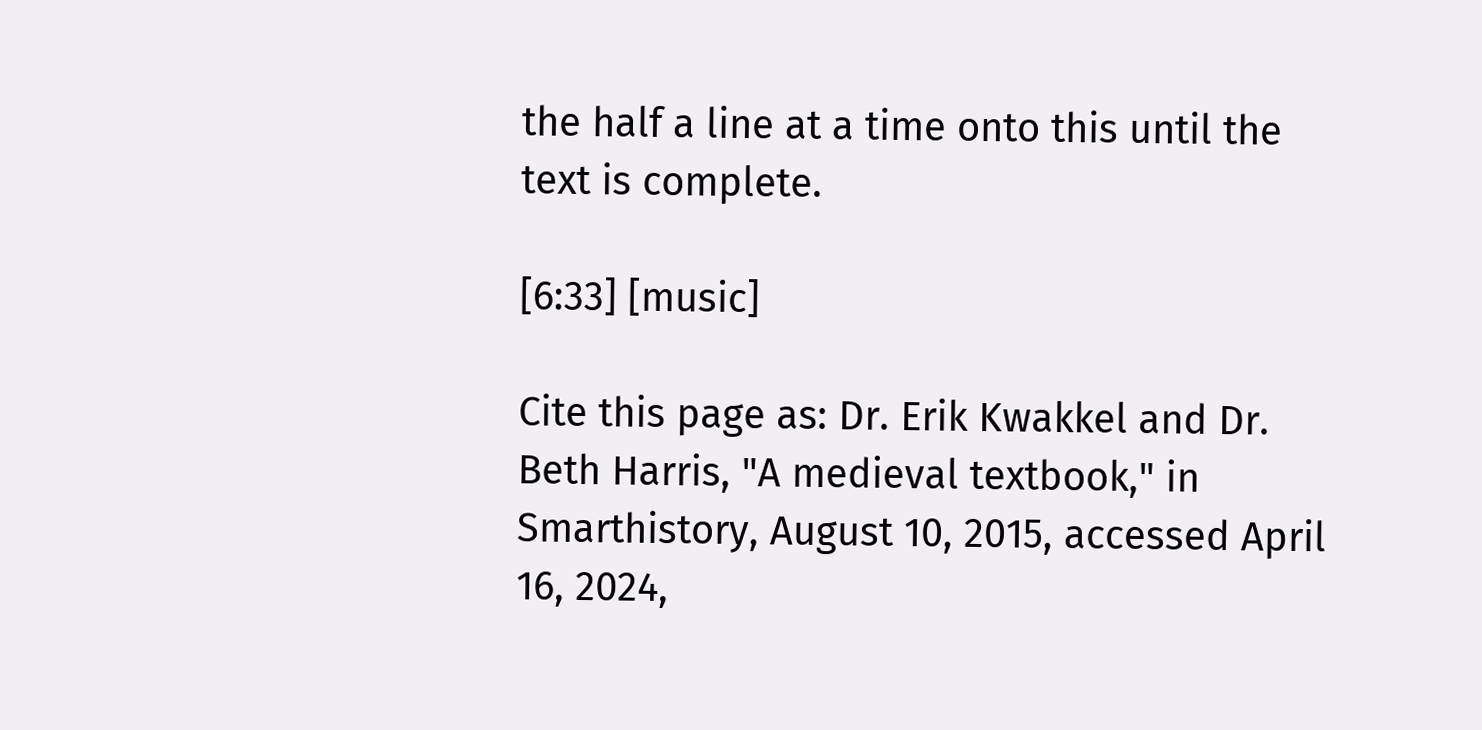the half a line at a time onto this until the text is complete.

[6:33] [music]

Cite this page as: Dr. Erik Kwakkel and Dr. Beth Harris, "A medieval textbook," in Smarthistory, August 10, 2015, accessed April 16, 2024,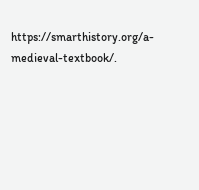https://smarthistory.org/a-medieval-textbook/.